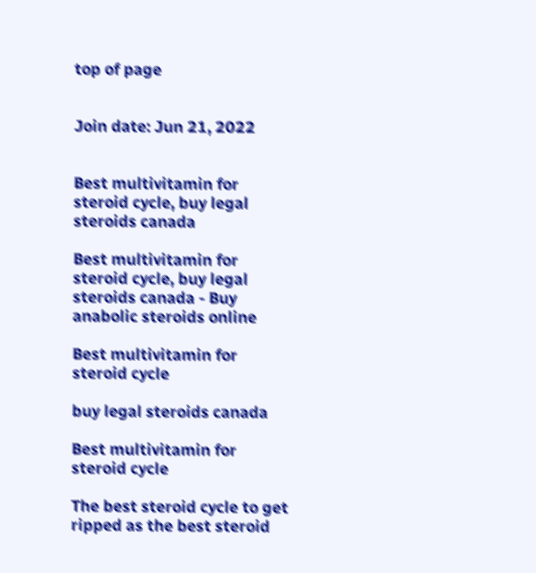top of page


Join date: Jun 21, 2022


Best multivitamin for steroid cycle, buy legal steroids canada

Best multivitamin for steroid cycle, buy legal steroids canada - Buy anabolic steroids online

Best multivitamin for steroid cycle

buy legal steroids canada

Best multivitamin for steroid cycle

The best steroid cycle to get ripped as the best steroid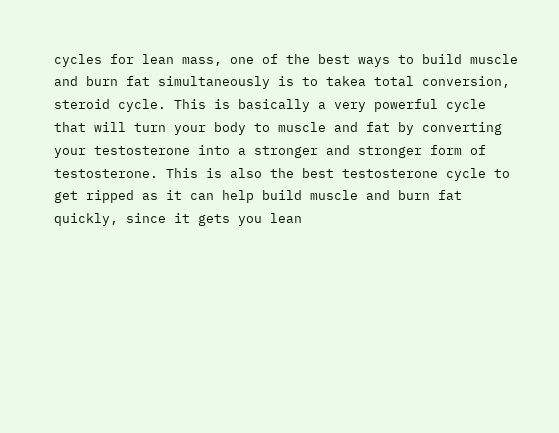cycles for lean mass, one of the best ways to build muscle and burn fat simultaneously is to takea total conversion, steroid cycle. This is basically a very powerful cycle that will turn your body to muscle and fat by converting your testosterone into a stronger and stronger form of testosterone. This is also the best testosterone cycle to get ripped as it can help build muscle and burn fat quickly, since it gets you lean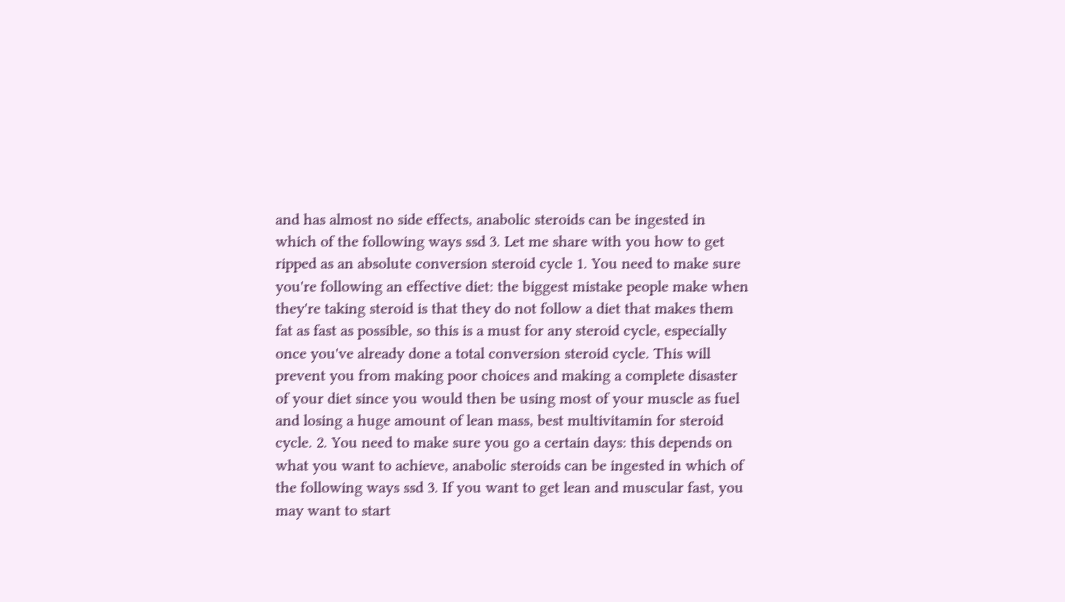and has almost no side effects, anabolic steroids can be ingested in which of the following ways ssd 3. Let me share with you how to get ripped as an absolute conversion steroid cycle 1. You need to make sure you're following an effective diet: the biggest mistake people make when they're taking steroid is that they do not follow a diet that makes them fat as fast as possible, so this is a must for any steroid cycle, especially once you've already done a total conversion steroid cycle. This will prevent you from making poor choices and making a complete disaster of your diet since you would then be using most of your muscle as fuel and losing a huge amount of lean mass, best multivitamin for steroid cycle. 2. You need to make sure you go a certain days: this depends on what you want to achieve, anabolic steroids can be ingested in which of the following ways ssd 3. If you want to get lean and muscular fast, you may want to start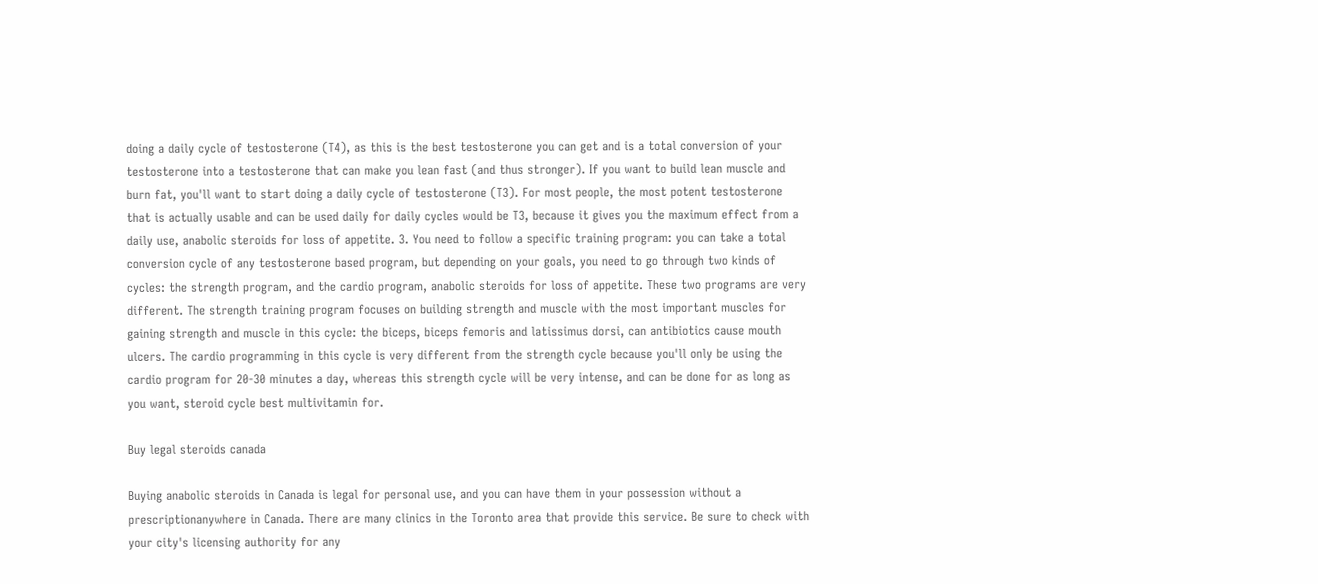doing a daily cycle of testosterone (T4), as this is the best testosterone you can get and is a total conversion of your testosterone into a testosterone that can make you lean fast (and thus stronger). If you want to build lean muscle and burn fat, you'll want to start doing a daily cycle of testosterone (T3). For most people, the most potent testosterone that is actually usable and can be used daily for daily cycles would be T3, because it gives you the maximum effect from a daily use, anabolic steroids for loss of appetite. 3. You need to follow a specific training program: you can take a total conversion cycle of any testosterone based program, but depending on your goals, you need to go through two kinds of cycles: the strength program, and the cardio program, anabolic steroids for loss of appetite. These two programs are very different. The strength training program focuses on building strength and muscle with the most important muscles for gaining strength and muscle in this cycle: the biceps, biceps femoris and latissimus dorsi, can antibiotics cause mouth ulcers. The cardio programming in this cycle is very different from the strength cycle because you'll only be using the cardio program for 20-30 minutes a day, whereas this strength cycle will be very intense, and can be done for as long as you want, steroid cycle best multivitamin for.

Buy legal steroids canada

Buying anabolic steroids in Canada is legal for personal use, and you can have them in your possession without a prescriptionanywhere in Canada. There are many clinics in the Toronto area that provide this service. Be sure to check with your city's licensing authority for any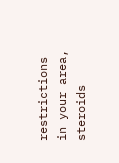restrictions in your area, steroids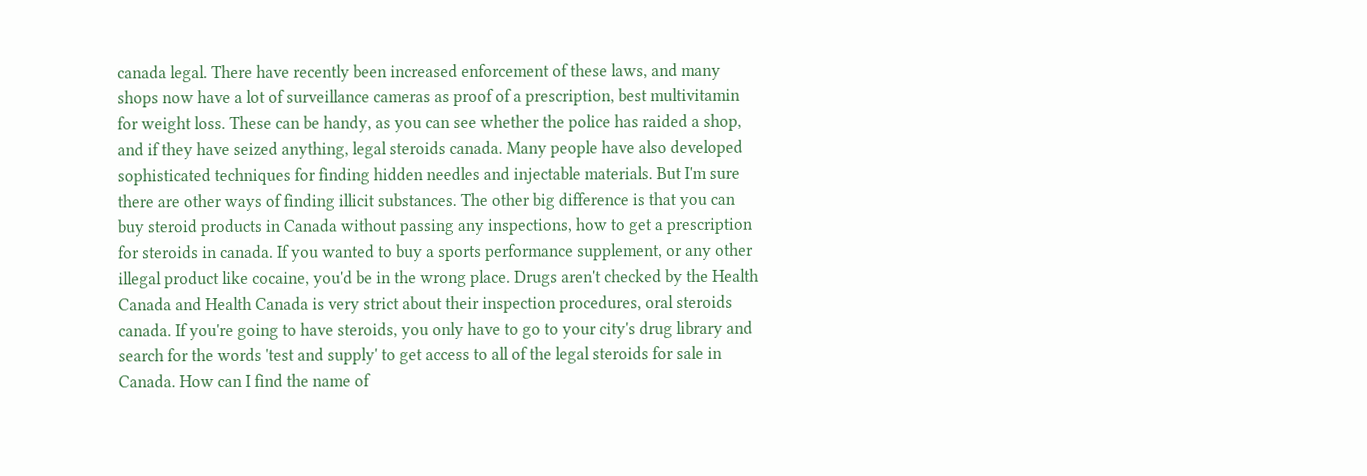canada legal. There have recently been increased enforcement of these laws, and many shops now have a lot of surveillance cameras as proof of a prescription, best multivitamin for weight loss. These can be handy, as you can see whether the police has raided a shop, and if they have seized anything, legal steroids canada. Many people have also developed sophisticated techniques for finding hidden needles and injectable materials. But I'm sure there are other ways of finding illicit substances. The other big difference is that you can buy steroid products in Canada without passing any inspections, how to get a prescription for steroids in canada. If you wanted to buy a sports performance supplement, or any other illegal product like cocaine, you'd be in the wrong place. Drugs aren't checked by the Health Canada and Health Canada is very strict about their inspection procedures, oral steroids canada. If you're going to have steroids, you only have to go to your city's drug library and search for the words 'test and supply' to get access to all of the legal steroids for sale in Canada. How can I find the name of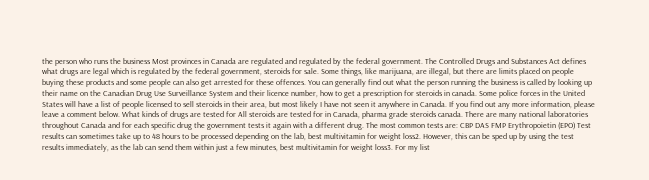the person who runs the business Most provinces in Canada are regulated and regulated by the federal government. The Controlled Drugs and Substances Act defines what drugs are legal which is regulated by the federal government, steroids for sale. Some things, like marijuana, are illegal, but there are limits placed on people buying these products and some people can also get arrested for these offences. You can generally find out what the person running the business is called by looking up their name on the Canadian Drug Use Surveillance System and their licence number, how to get a prescription for steroids in canada. Some police forces in the United States will have a list of people licensed to sell steroids in their area, but most likely I have not seen it anywhere in Canada. If you find out any more information, please leave a comment below. What kinds of drugs are tested for All steroids are tested for in Canada, pharma grade steroids canada. There are many national laboratories throughout Canada and for each specific drug the government tests it again with a different drug. The most common tests are: CBP DAS FMP Erythropoietin (EPO) Test results can sometimes take up to 48 hours to be processed depending on the lab, best multivitamin for weight loss2. However, this can be sped up by using the test results immediately, as the lab can send them within just a few minutes, best multivitamin for weight loss3. For my list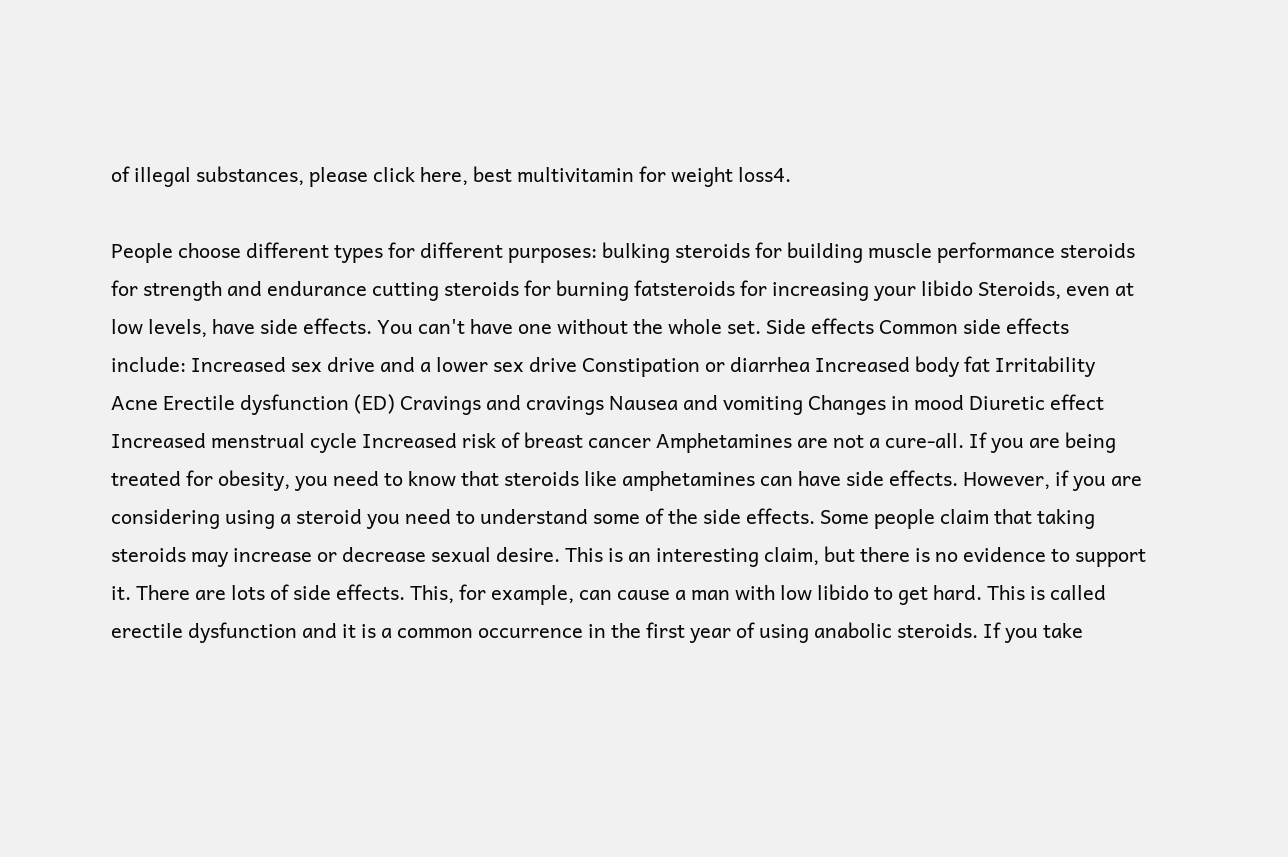of illegal substances, please click here, best multivitamin for weight loss4.

People choose different types for different purposes: bulking steroids for building muscle performance steroids for strength and endurance cutting steroids for burning fatsteroids for increasing your libido Steroids, even at low levels, have side effects. You can't have one without the whole set. Side effects Common side effects include: Increased sex drive and a lower sex drive Constipation or diarrhea Increased body fat Irritability Acne Erectile dysfunction (ED) Cravings and cravings Nausea and vomiting Changes in mood Diuretic effect Increased menstrual cycle Increased risk of breast cancer Amphetamines are not a cure-all. If you are being treated for obesity, you need to know that steroids like amphetamines can have side effects. However, if you are considering using a steroid you need to understand some of the side effects. Some people claim that taking steroids may increase or decrease sexual desire. This is an interesting claim, but there is no evidence to support it. There are lots of side effects. This, for example, can cause a man with low libido to get hard. This is called erectile dysfunction and it is a common occurrence in the first year of using anabolic steroids. If you take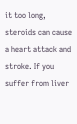it too long, steroids can cause a heart attack and stroke. If you suffer from liver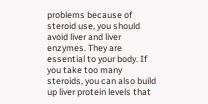problems because of steroid use, you should avoid liver and liver enzymes. They are essential to your body. If you take too many steroids, you can also build up liver protein levels that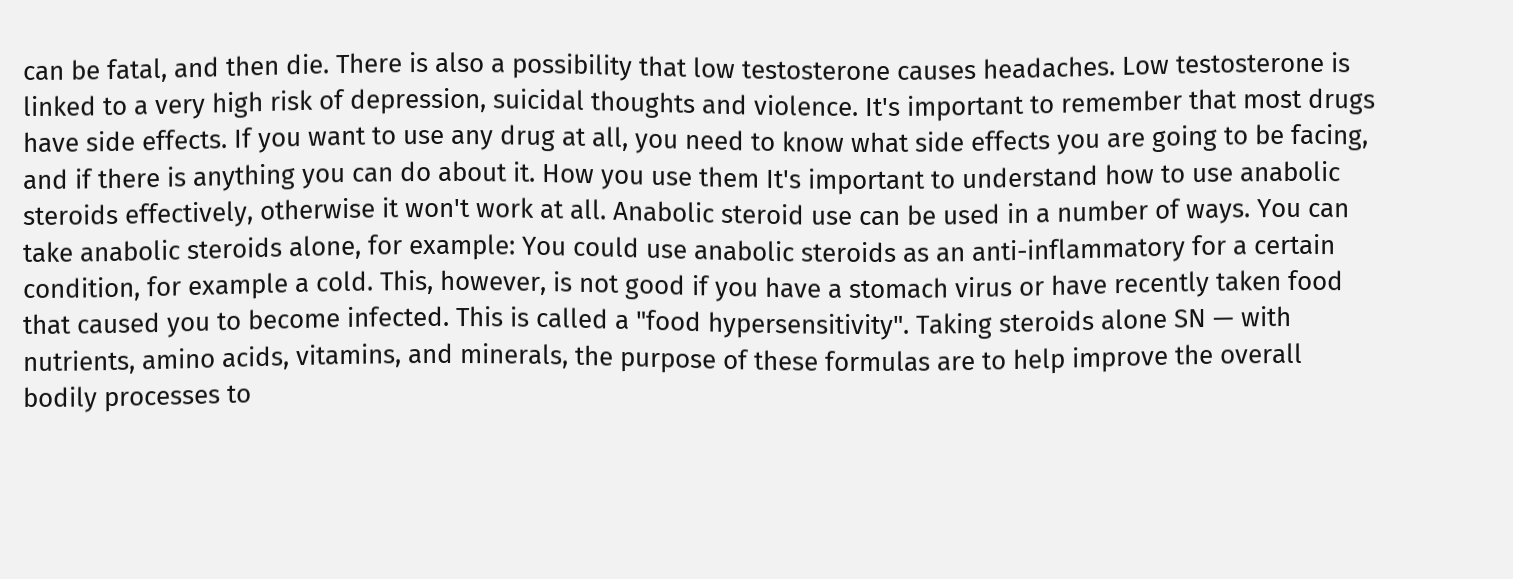can be fatal, and then die. There is also a possibility that low testosterone causes headaches. Low testosterone is linked to a very high risk of depression, suicidal thoughts and violence. It's important to remember that most drugs have side effects. If you want to use any drug at all, you need to know what side effects you are going to be facing, and if there is anything you can do about it. How you use them It's important to understand how to use anabolic steroids effectively, otherwise it won't work at all. Anabolic steroid use can be used in a number of ways. You can take anabolic steroids alone, for example: You could use anabolic steroids as an anti-inflammatory for a certain condition, for example a cold. This, however, is not good if you have a stomach virus or have recently taken food that caused you to become infected. This is called a "food hypersensitivity". Taking steroids alone SN — with nutrients, amino acids, vitamins, and minerals, the purpose of these formulas are to help improve the overall bodily processes to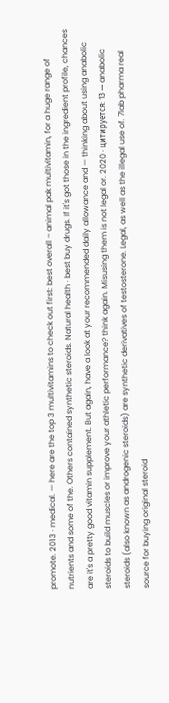promote. 2013 · medical. — here are the top 3 multivitamins to check out first: best overall – animal pak multivitamin, for a huge range of nutrients and some of the. Others contained synthetic steroids. Natural health · best buy drugs. If it's got those in the ingredient profile, chances are it's a pretty good vitamin supplement. But again, have a look at your recommended daily allowance and — thinking about using anabolic steroids to build muscles or improve your athletic performance? think again. Misusing them is not legal or. 2020 · цитируется: 13 — anabolic steroids (also known as androgenic steroids) are synthetic derivatives of testosterone. Legal, as well as the illegal use of. 7lab pharma real source for buying original steroid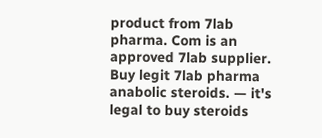product from 7lab pharma. Com is an approved 7lab supplier. Buy legit 7lab pharma anabolic steroids. — it's legal to buy steroids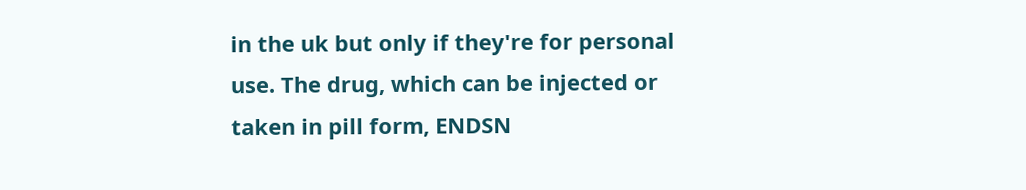in the uk but only if they're for personal use. The drug, which can be injected or taken in pill form, ENDSN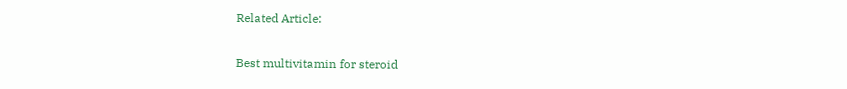Related Article:

Best multivitamin for steroid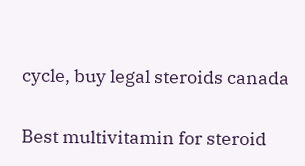cycle, buy legal steroids canada

Best multivitamin for steroid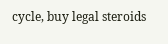cycle, buy legal steroids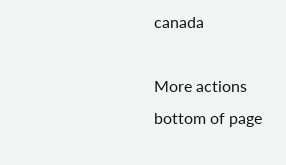canada

More actions
bottom of page